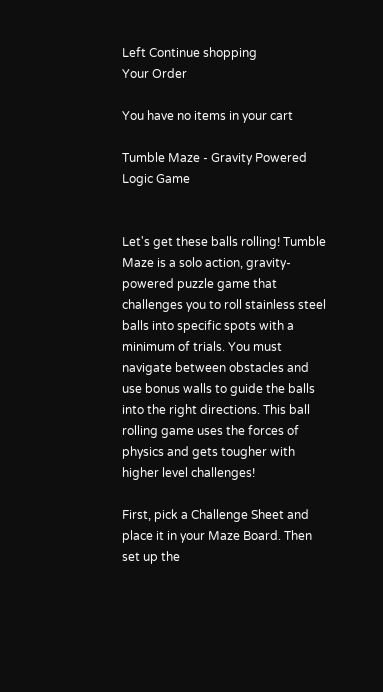Left Continue shopping
Your Order

You have no items in your cart

Tumble Maze - Gravity Powered Logic Game


Let's get these balls rolling! Tumble Maze is a solo action, gravity-powered puzzle game that challenges you to roll stainless steel balls into specific spots with a minimum of trials. You must navigate between obstacles and use bonus walls to guide the balls into the right directions. This ball rolling game uses the forces of physics and gets tougher with higher level challenges!

First, pick a Challenge Sheet and place it in your Maze Board. Then set up the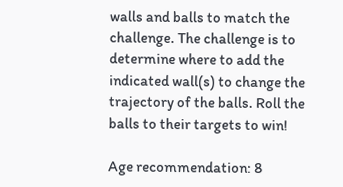walls and balls to match the challenge. The challenge is to determine where to add the indicated wall(s) to change the trajectory of the balls. Roll the balls to their targets to win!

Age recommendation: 8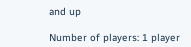and up

Number of players: 1 player